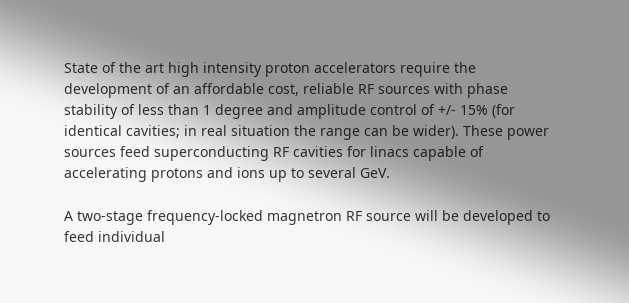State of the art high intensity proton accelerators require the development of an affordable cost, reliable RF sources with phase stability of less than 1 degree and amplitude control of +/- 15% (for identical cavities; in real situation the range can be wider). These power sources feed superconducting RF cavities for linacs capable of accelerating protons and ions up to several GeV.

A two-stage frequency-locked magnetron RF source will be developed to feed individual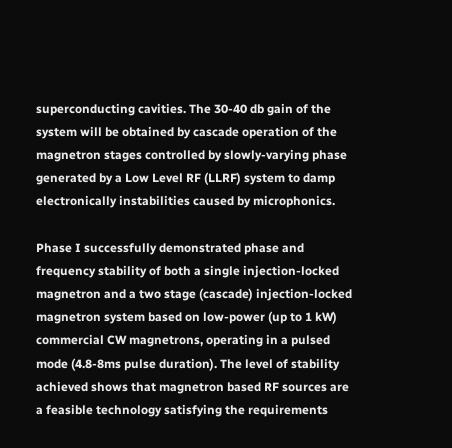superconducting cavities. The 30-40 db gain of the system will be obtained by cascade operation of the magnetron stages controlled by slowly-varying phase generated by a Low Level RF (LLRF) system to damp electronically instabilities caused by microphonics.

Phase I successfully demonstrated phase and frequency stability of both a single injection-locked magnetron and a two stage (cascade) injection-locked magnetron system based on low-power (up to 1 kW) commercial CW magnetrons, operating in a pulsed mode (4.8-8ms pulse duration). The level of stability achieved shows that magnetron based RF sources are a feasible technology satisfying the requirements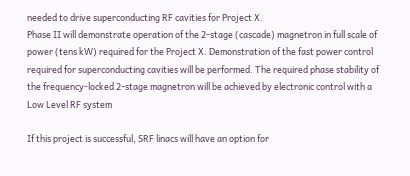needed to drive superconducting RF cavities for Project X.
Phase II will demonstrate operation of the 2-stage (cascade) magnetron in full scale of power (tens kW) required for the Project X. Demonstration of the fast power control required for superconducting cavities will be performed. The required phase stability of the frequency-locked 2-stage magnetron will be achieved by electronic control with a Low Level RF system

If this project is successful, SRF linacs will have an option for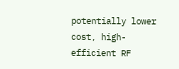potentially lower cost, high- efficient RF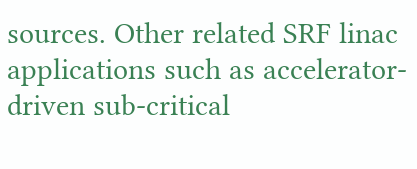sources. Other related SRF linac applications such as accelerator-driven sub-critical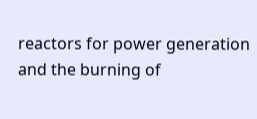reactors for power generation and the burning of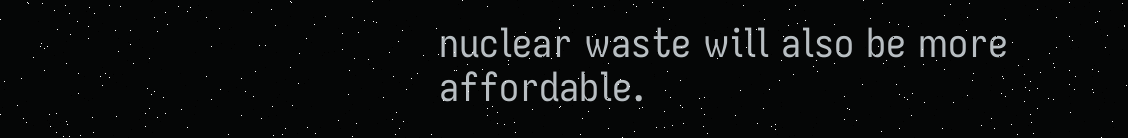nuclear waste will also be more affordable.